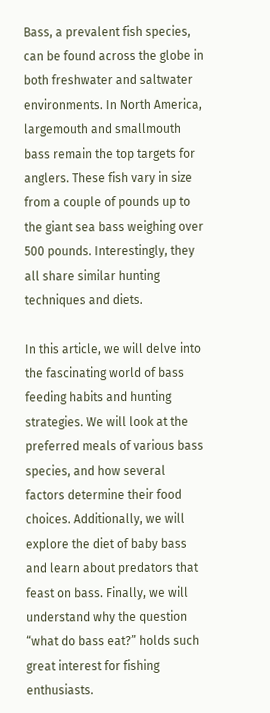Bass, a prevalent fish species, can be found across the globe in both freshwater and saltwater environments. In North America, largemouth and smallmouth bass remain the top targets for anglers. These fish vary in size from a couple of pounds up to the giant sea bass weighing over 500 pounds. Interestingly, they all share similar hunting techniques and diets.

In this article, we will delve into the fascinating world of bass feeding habits and hunting strategies. We will look at the preferred meals of various bass species, and how several factors determine their food choices. Additionally, we will explore the diet of baby bass and learn about predators that feast on bass. Finally, we will understand why the question “what do bass eat?” holds such great interest for fishing enthusiasts.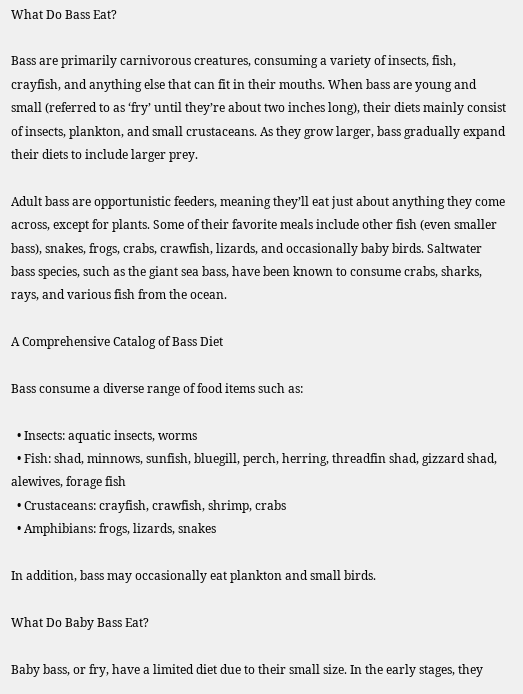What Do Bass Eat?

Bass are primarily carnivorous creatures, consuming a variety of insects, fish, crayfish, and anything else that can fit in their mouths. When bass are young and small (referred to as ‘fry’ until they’re about two inches long), their diets mainly consist of insects, plankton, and small crustaceans. As they grow larger, bass gradually expand their diets to include larger prey.

Adult bass are opportunistic feeders, meaning they’ll eat just about anything they come across, except for plants. Some of their favorite meals include other fish (even smaller bass), snakes, frogs, crabs, crawfish, lizards, and occasionally baby birds. Saltwater bass species, such as the giant sea bass, have been known to consume crabs, sharks, rays, and various fish from the ocean.

A Comprehensive Catalog of Bass Diet

Bass consume a diverse range of food items such as:

  • Insects: aquatic insects, worms
  • Fish: shad, minnows, sunfish, bluegill, perch, herring, threadfin shad, gizzard shad, alewives, forage fish
  • Crustaceans: crayfish, crawfish, shrimp, crabs
  • Amphibians: frogs, lizards, snakes

In addition, bass may occasionally eat plankton and small birds.

What Do Baby Bass Eat?

Baby bass, or fry, have a limited diet due to their small size. In the early stages, they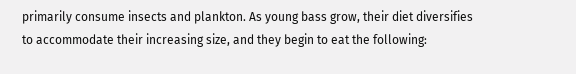primarily consume insects and plankton. As young bass grow, their diet diversifies to accommodate their increasing size, and they begin to eat the following: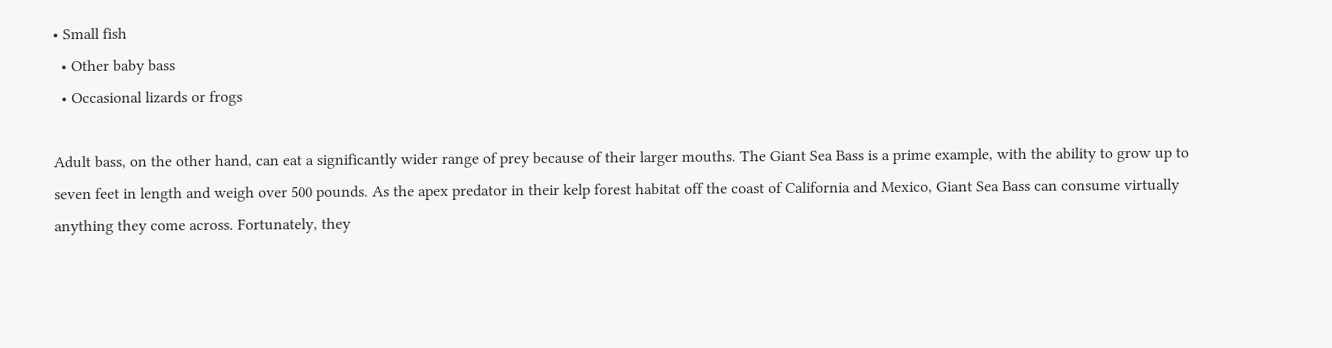• Small fish
  • Other baby bass
  • Occasional lizards or frogs

Adult bass, on the other hand, can eat a significantly wider range of prey because of their larger mouths. The Giant Sea Bass is a prime example, with the ability to grow up to seven feet in length and weigh over 500 pounds. As the apex predator in their kelp forest habitat off the coast of California and Mexico, Giant Sea Bass can consume virtually anything they come across. Fortunately, they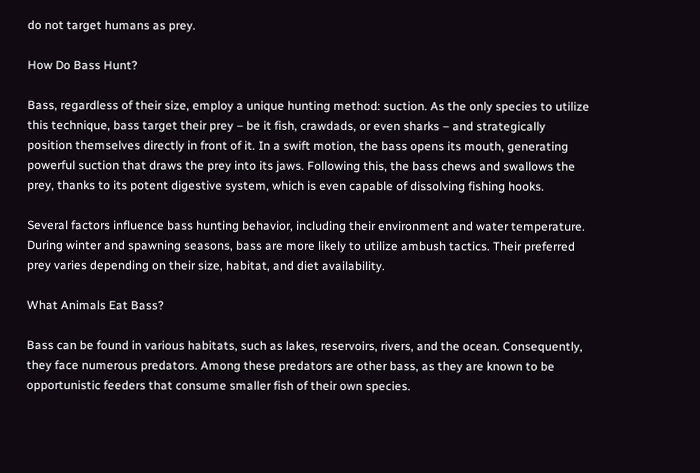do not target humans as prey.

How Do Bass Hunt?

Bass, regardless of their size, employ a unique hunting method: suction. As the only species to utilize this technique, bass target their prey – be it fish, crawdads, or even sharks – and strategically position themselves directly in front of it. In a swift motion, the bass opens its mouth, generating powerful suction that draws the prey into its jaws. Following this, the bass chews and swallows the prey, thanks to its potent digestive system, which is even capable of dissolving fishing hooks.

Several factors influence bass hunting behavior, including their environment and water temperature. During winter and spawning seasons, bass are more likely to utilize ambush tactics. Their preferred prey varies depending on their size, habitat, and diet availability.

What Animals Eat Bass?

Bass can be found in various habitats, such as lakes, reservoirs, rivers, and the ocean. Consequently, they face numerous predators. Among these predators are other bass, as they are known to be opportunistic feeders that consume smaller fish of their own species.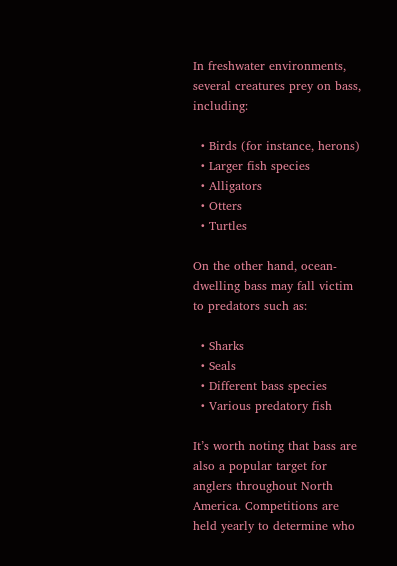In freshwater environments, several creatures prey on bass, including:

  • Birds (for instance, herons)
  • Larger fish species
  • Alligators
  • Otters
  • Turtles

On the other hand, ocean-dwelling bass may fall victim to predators such as:

  • Sharks
  • Seals
  • Different bass species
  • Various predatory fish

It’s worth noting that bass are also a popular target for anglers throughout North America. Competitions are held yearly to determine who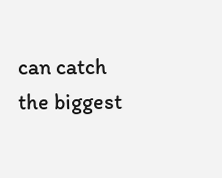can catch the biggest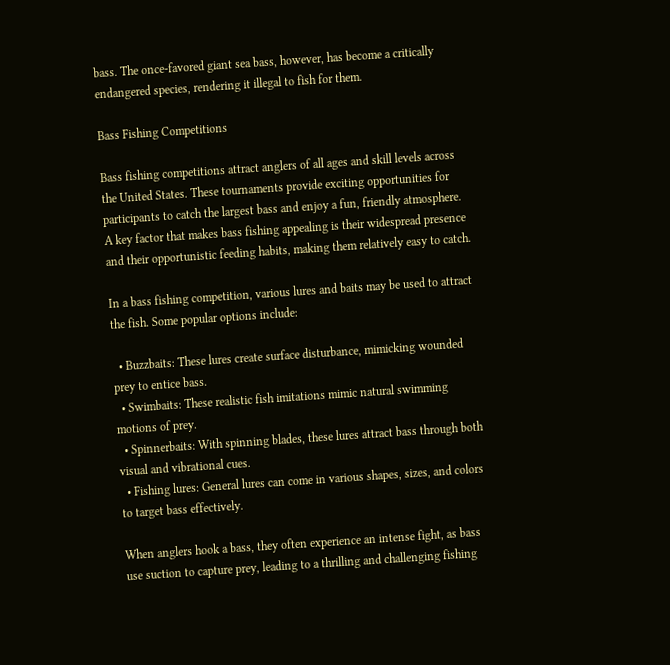bass. The once-favored giant sea bass, however, has become a critically endangered species, rendering it illegal to fish for them.

Bass Fishing Competitions

Bass fishing competitions attract anglers of all ages and skill levels across the United States. These tournaments provide exciting opportunities for participants to catch the largest bass and enjoy a fun, friendly atmosphere. A key factor that makes bass fishing appealing is their widespread presence and their opportunistic feeding habits, making them relatively easy to catch.

In a bass fishing competition, various lures and baits may be used to attract the fish. Some popular options include:

  • Buzzbaits: These lures create surface disturbance, mimicking wounded prey to entice bass.
  • Swimbaits: These realistic fish imitations mimic natural swimming motions of prey.
  • Spinnerbaits: With spinning blades, these lures attract bass through both visual and vibrational cues.
  • Fishing lures: General lures can come in various shapes, sizes, and colors to target bass effectively.

When anglers hook a bass, they often experience an intense fight, as bass use suction to capture prey, leading to a thrilling and challenging fishing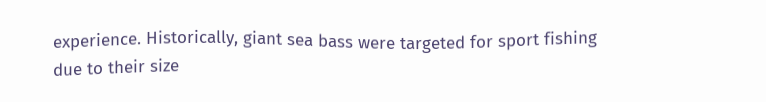experience. Historically, giant sea bass were targeted for sport fishing due to their size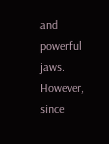and powerful jaws. However, since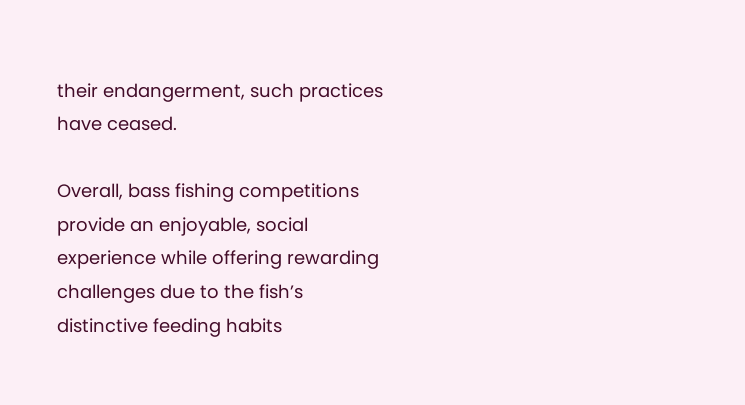their endangerment, such practices have ceased.

Overall, bass fishing competitions provide an enjoyable, social experience while offering rewarding challenges due to the fish’s distinctive feeding habits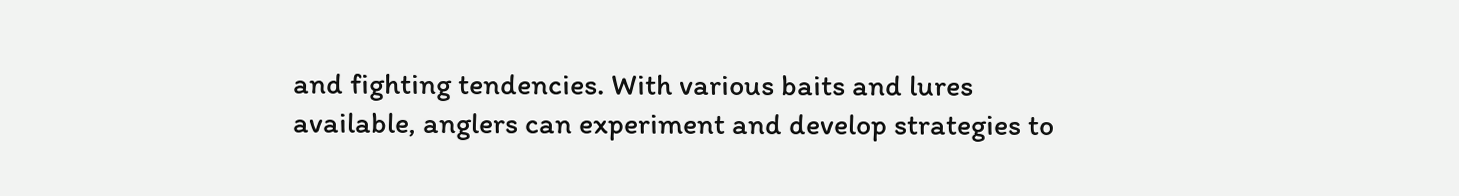and fighting tendencies. With various baits and lures available, anglers can experiment and develop strategies to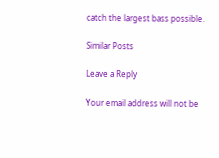catch the largest bass possible.

Similar Posts

Leave a Reply

Your email address will not be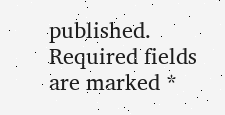published. Required fields are marked *